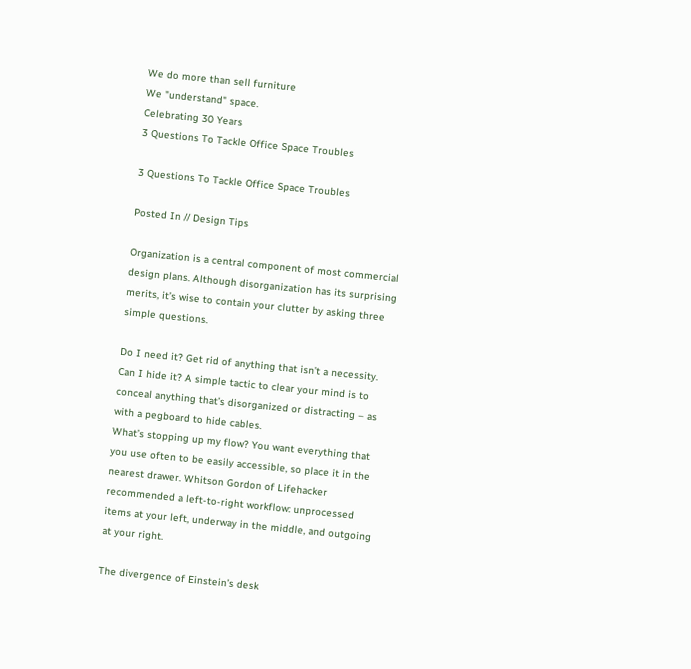We do more than sell furniture
We "understand" space.
Celebrating 30 Years
3 Questions To Tackle Office Space Troubles

3 Questions To Tackle Office Space Troubles

Posted In // Design Tips

Organization is a central component of most commercial design plans. Although disorganization has its surprising merits, it’s wise to contain your clutter by asking three simple questions.

Do I need it? Get rid of anything that isn’t a necessity.
Can I hide it? A simple tactic to clear your mind is to conceal anything that’s disorganized or distracting – as with a pegboard to hide cables.
What’s stopping up my flow? You want everything that you use often to be easily accessible, so place it in the nearest drawer. Whitson Gordon of Lifehacker recommended a left-to-right workflow: unprocessed items at your left, underway in the middle, and outgoing at your right.

The divergence of Einstein’s desk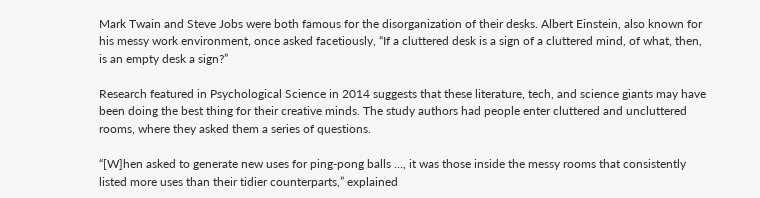Mark Twain and Steve Jobs were both famous for the disorganization of their desks. Albert Einstein, also known for his messy work environment, once asked facetiously, “If a cluttered desk is a sign of a cluttered mind, of what, then, is an empty desk a sign?”

Research featured in Psychological Science in 2014 suggests that these literature, tech, and science giants may have been doing the best thing for their creative minds. The study authors had people enter cluttered and uncluttered rooms, where they asked them a series of questions.

“[W]hen asked to generate new uses for ping-pong balls …, it was those inside the messy rooms that consistently listed more uses than their tidier counterparts,” explained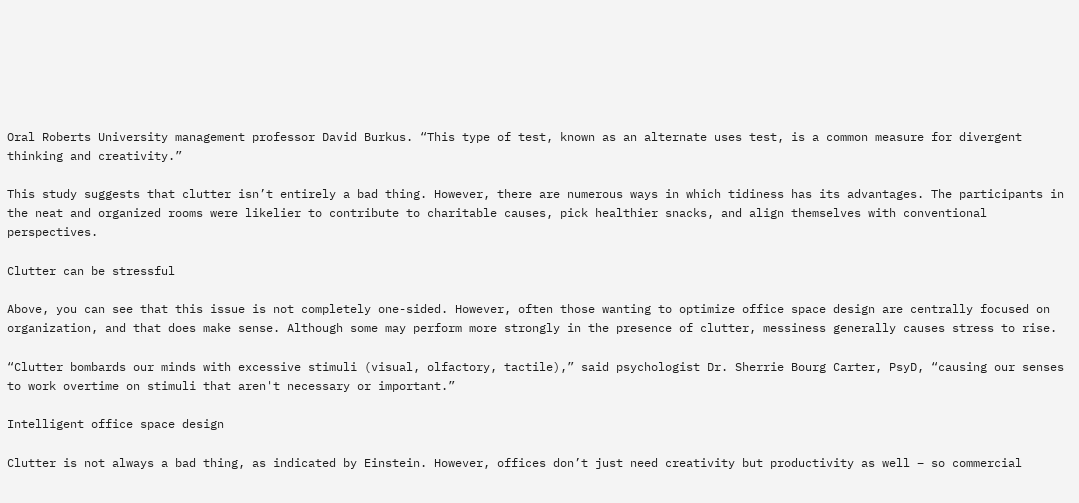Oral Roberts University management professor David Burkus. “This type of test, known as an alternate uses test, is a common measure for divergent thinking and creativity.”

This study suggests that clutter isn’t entirely a bad thing. However, there are numerous ways in which tidiness has its advantages. The participants in the neat and organized rooms were likelier to contribute to charitable causes, pick healthier snacks, and align themselves with conventional perspectives.

Clutter can be stressful

Above, you can see that this issue is not completely one-sided. However, often those wanting to optimize office space design are centrally focused on organization, and that does make sense. Although some may perform more strongly in the presence of clutter, messiness generally causes stress to rise.

“Clutter bombards our minds with excessive stimuli (visual, olfactory, tactile),” said psychologist Dr. Sherrie Bourg Carter, PsyD, “causing our senses to work overtime on stimuli that aren't necessary or important.”

Intelligent office space design

Clutter is not always a bad thing, as indicated by Einstein. However, offices don’t just need creativity but productivity as well – so commercial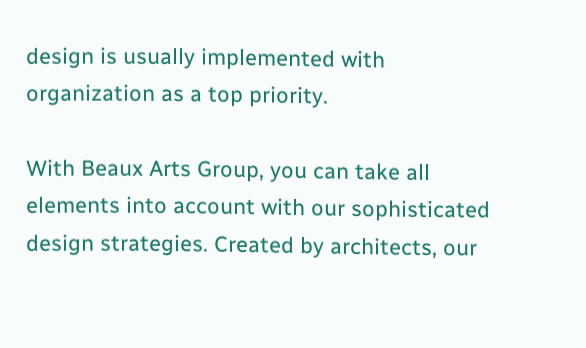design is usually implemented with organization as a top priority.

With Beaux Arts Group, you can take all elements into account with our sophisticated design strategies. Created by architects, our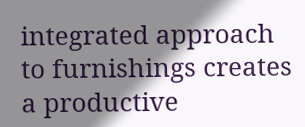integrated approach to furnishings creates a productive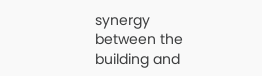synergy between the building and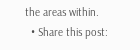the areas within.
  • Share this post: